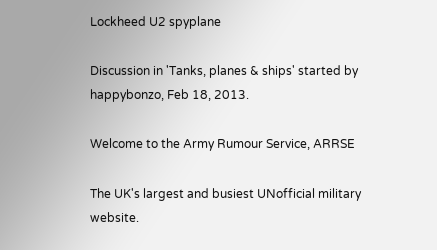Lockheed U2 spyplane

Discussion in 'Tanks, planes & ships' started by happybonzo, Feb 18, 2013.

Welcome to the Army Rumour Service, ARRSE

The UK's largest and busiest UNofficial military website.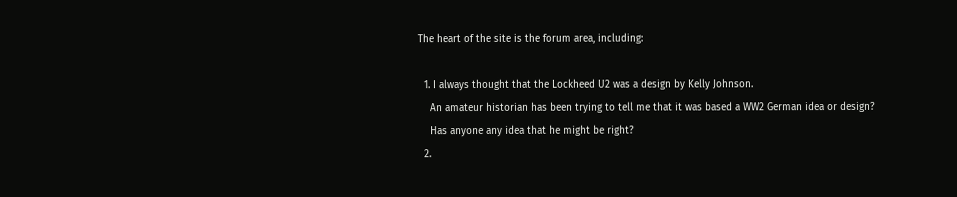The heart of the site is the forum area, including:

  1. I always thought that the Lockheed U2 was a design by Kelly Johnson.
    An amateur historian has been trying to tell me that it was based a WW2 German idea or design?
    Has anyone any idea that he might be right?
  2.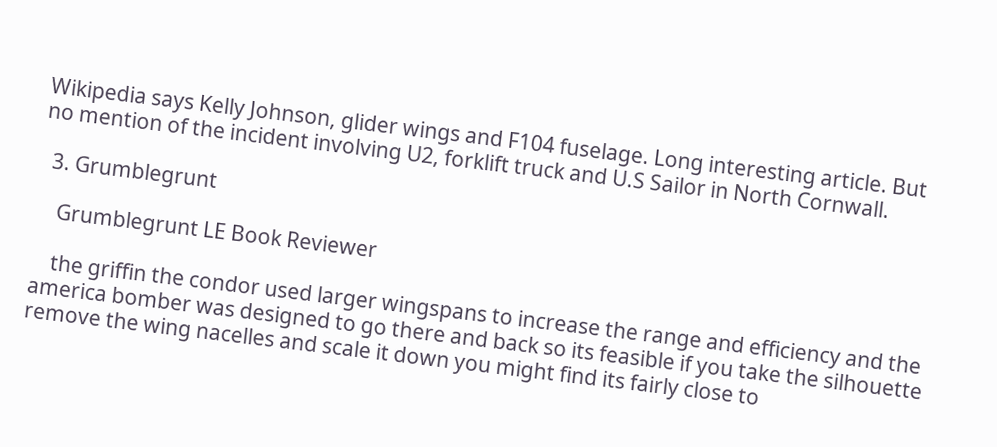Wikipedia says Kelly Johnson, glider wings and F104 fuselage. Long interesting article. But no mention of the incident involving U2, forklift truck and U.S Sailor in North Cornwall.

  3. Grumblegrunt

    Grumblegrunt LE Book Reviewer

    the griffin the condor used larger wingspans to increase the range and efficiency and the america bomber was designed to go there and back so its feasible if you take the silhouette remove the wing nacelles and scale it down you might find its fairly close to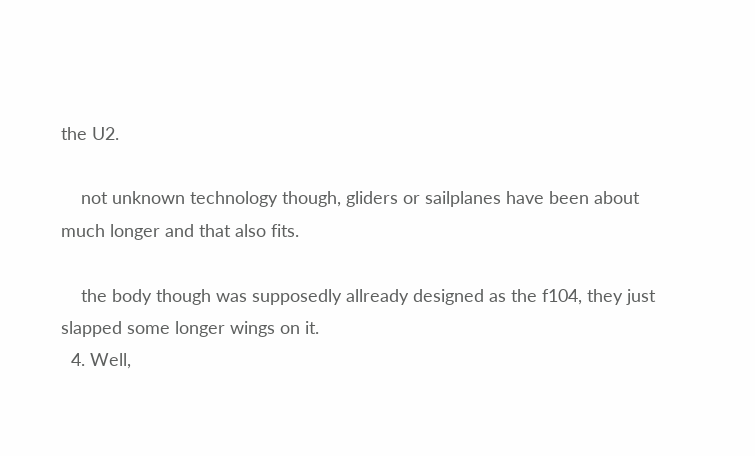the U2.

    not unknown technology though, gliders or sailplanes have been about much longer and that also fits.

    the body though was supposedly allready designed as the f104, they just slapped some longer wings on it.
  4. Well,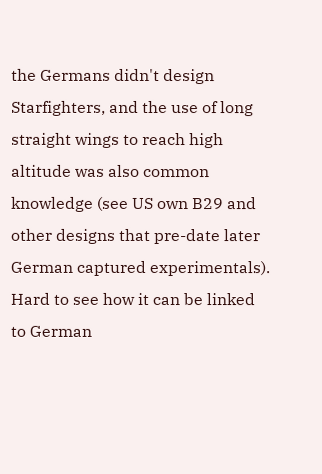the Germans didn't design Starfighters, and the use of long straight wings to reach high altitude was also common knowledge (see US own B29 and other designs that pre-date later German captured experimentals). Hard to see how it can be linked to German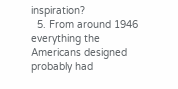inspiration?
  5. From around 1946 everything the Americans designed probably had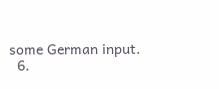some German input.
  6.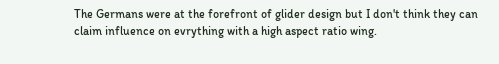The Germans were at the forefront of glider design but I don't think they can claim influence on evrything with a high aspect ratio wing.